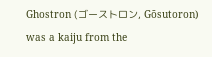Ghostron (ゴーストロン, Gōsutoron) was a kaiju from the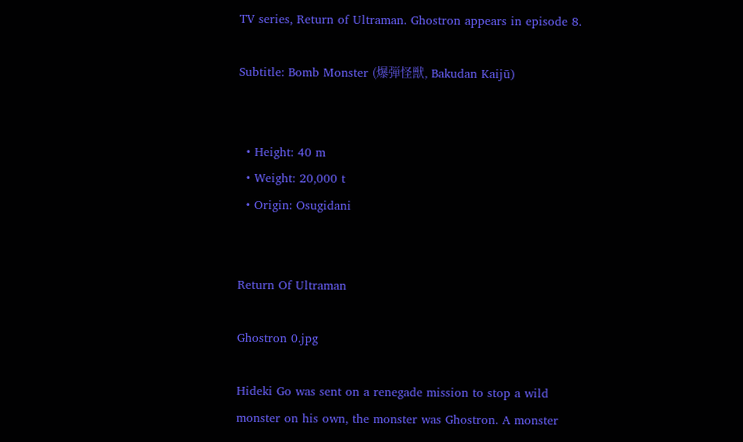TV series, Return of Ultraman. Ghostron appears in episode 8.

Subtitle: Bomb Monster (爆弾怪獣, Bakudan Kaijū)


  • Height: 40 m
  • Weight: 20,000 t
  • Origin: Osugidani


Return Of Ultraman

Ghostron 0.jpg

Hideki Go was sent on a renegade mission to stop a wild monster on his own, the monster was Ghostron. A monster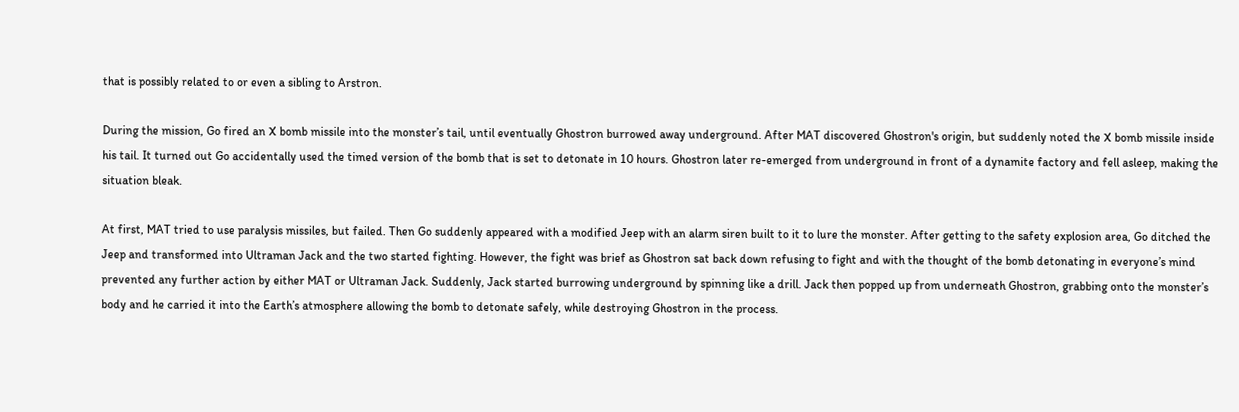that is possibly related to or even a sibling to Arstron.

During the mission, Go fired an X bomb missile into the monster’s tail, until eventually Ghostron burrowed away underground. After MAT discovered Ghostron's origin, but suddenly noted the X bomb missile inside his tail. It turned out Go accidentally used the timed version of the bomb that is set to detonate in 10 hours. Ghostron later re-emerged from underground in front of a dynamite factory and fell asleep, making the situation bleak.

At first, MAT tried to use paralysis missiles, but failed. Then Go suddenly appeared with a modified Jeep with an alarm siren built to it to lure the monster. After getting to the safety explosion area, Go ditched the Jeep and transformed into Ultraman Jack and the two started fighting. However, the fight was brief as Ghostron sat back down refusing to fight and with the thought of the bomb detonating in everyone’s mind prevented any further action by either MAT or Ultraman Jack. Suddenly, Jack started burrowing underground by spinning like a drill. Jack then popped up from underneath Ghostron, grabbing onto the monster’s body and he carried it into the Earth’s atmosphere allowing the bomb to detonate safely, while destroying Ghostron in the process.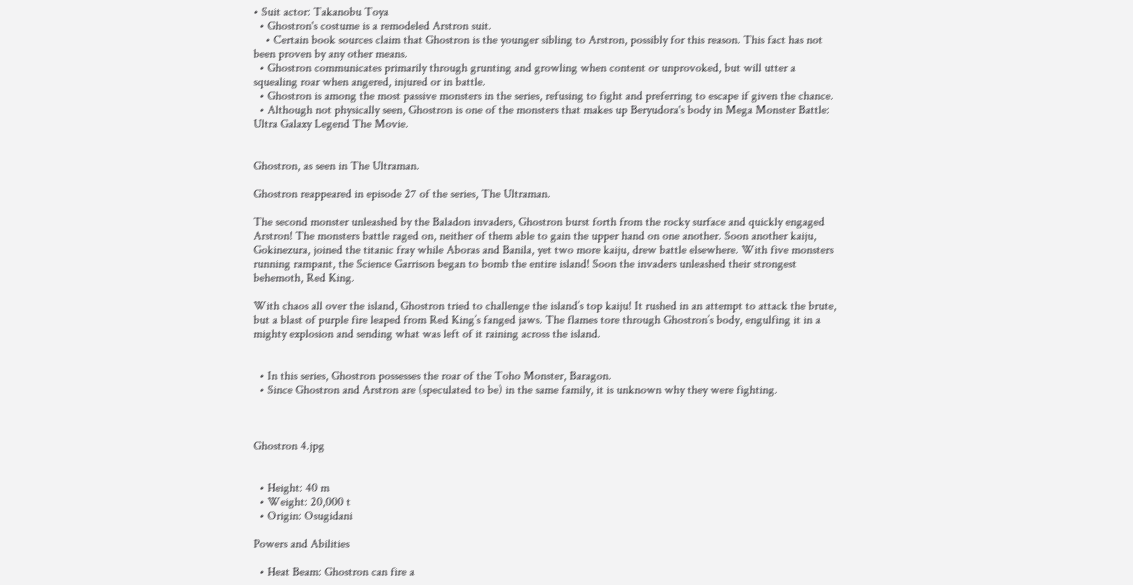• Suit actor: Takanobu Toya
  • Ghostron's costume is a remodeled Arstron suit.
    • Certain book sources claim that Ghostron is the younger sibling to Arstron, possibly for this reason. This fact has not been proven by any other means.
  • Ghostron communicates primarily through grunting and growling when content or unprovoked, but will utter a squealing roar when angered, injured or in battle.
  • Ghostron is among the most passive monsters in the series, refusing to fight and preferring to escape if given the chance.
  • Although not physically seen, Ghostron is one of the monsters that makes up Beryudora's body in Mega Monster Battle: Ultra Galaxy Legend The Movie.


Ghostron, as seen in The Ultraman.

Ghostron reappeared in episode 27 of the series, The Ultraman.

The second monster unleashed by the Baladon invaders, Ghostron burst forth from the rocky surface and quickly engaged Arstron! The monsters battle raged on, neither of them able to gain the upper hand on one another. Soon another kaiju, Gokinezura, joined the titanic fray while Aboras and Banila, yet two more kaiju, drew battle elsewhere. With five monsters running rampant, the Science Garrison began to bomb the entire island! Soon the invaders unleashed their strongest behemoth, Red King.

With chaos all over the island, Ghostron tried to challenge the island’s top kaiju! It rushed in an attempt to attack the brute, but a blast of purple fire leaped from Red King’s fanged jaws. The flames tore through Ghostron’s body, engulfing it in a mighty explosion and sending what was left of it raining across the island.


  • In this series, Ghostron possesses the roar of the Toho Monster, Baragon.
  • Since Ghostron and Arstron are (speculated to be) in the same family, it is unknown why they were fighting.



Ghostron 4.jpg


  • Height: 40 m
  • Weight: 20,000 t
  • Origin: Osugidani

Powers and Abilities

  • Heat Beam: Ghostron can fire a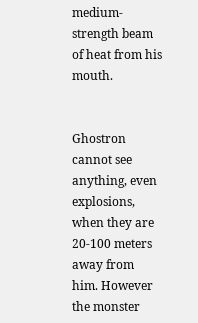medium-strength beam of heat from his mouth.


Ghostron cannot see anything, even explosions, when they are 20-100 meters away from him. However the monster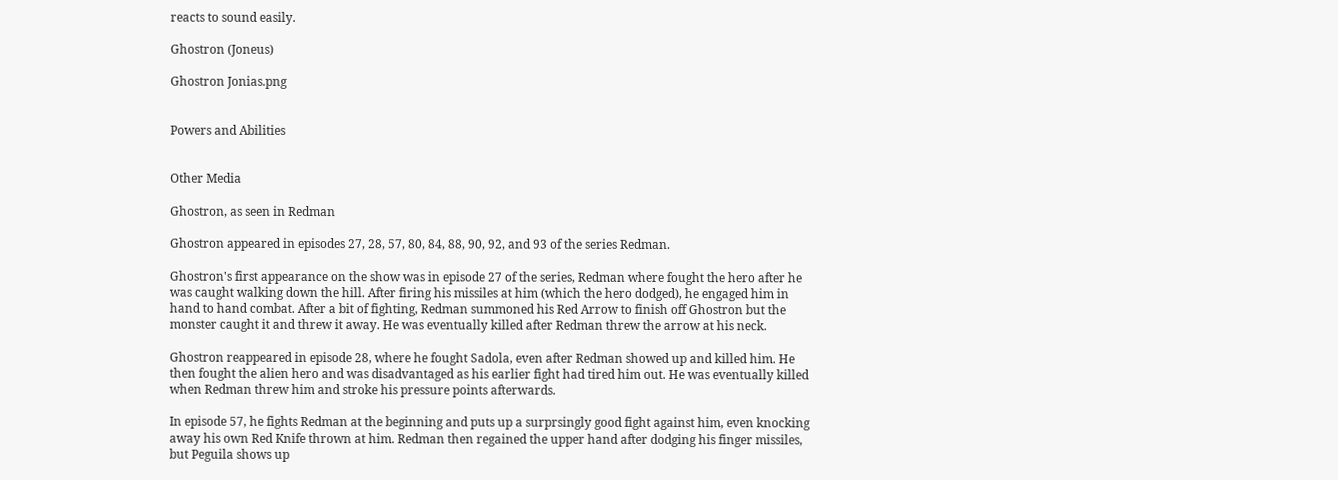reacts to sound easily.

Ghostron (Joneus)

Ghostron Jonias.png


Powers and Abilities


Other Media

Ghostron, as seen in Redman

Ghostron appeared in episodes 27, 28, 57, 80, 84, 88, 90, 92, and 93 of the series Redman.

Ghostron's first appearance on the show was in episode 27 of the series, Redman where fought the hero after he was caught walking down the hill. After firing his missiles at him (which the hero dodged), he engaged him in hand to hand combat. After a bit of fighting, Redman summoned his Red Arrow to finish off Ghostron but the monster caught it and threw it away. He was eventually killed after Redman threw the arrow at his neck.

Ghostron reappeared in episode 28, where he fought Sadola, even after Redman showed up and killed him. He then fought the alien hero and was disadvantaged as his earlier fight had tired him out. He was eventually killed when Redman threw him and stroke his pressure points afterwards.

In episode 57, he fights Redman at the beginning and puts up a surprsingly good fight against him, even knocking away his own Red Knife thrown at him. Redman then regained the upper hand after dodging his finger missiles, but Peguila shows up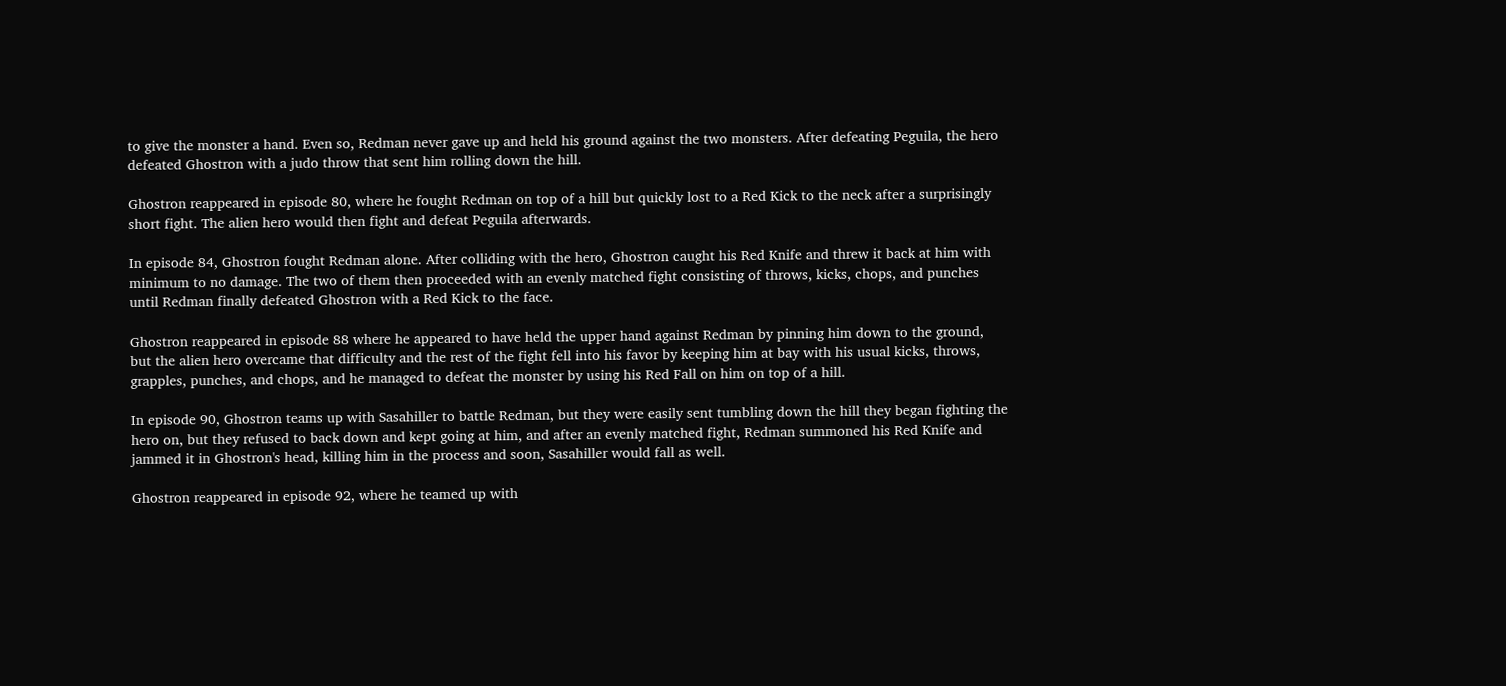to give the monster a hand. Even so, Redman never gave up and held his ground against the two monsters. After defeating Peguila, the hero defeated Ghostron with a judo throw that sent him rolling down the hill.

Ghostron reappeared in episode 80, where he fought Redman on top of a hill but quickly lost to a Red Kick to the neck after a surprisingly short fight. The alien hero would then fight and defeat Peguila afterwards.

In episode 84, Ghostron fought Redman alone. After colliding with the hero, Ghostron caught his Red Knife and threw it back at him with minimum to no damage. The two of them then proceeded with an evenly matched fight consisting of throws, kicks, chops, and punches until Redman finally defeated Ghostron with a Red Kick to the face.

Ghostron reappeared in episode 88 where he appeared to have held the upper hand against Redman by pinning him down to the ground, but the alien hero overcame that difficulty and the rest of the fight fell into his favor by keeping him at bay with his usual kicks, throws, grapples, punches, and chops, and he managed to defeat the monster by using his Red Fall on him on top of a hill.

In episode 90, Ghostron teams up with Sasahiller to battle Redman, but they were easily sent tumbling down the hill they began fighting the hero on, but they refused to back down and kept going at him, and after an evenly matched fight, Redman summoned his Red Knife and jammed it in Ghostron's head, killing him in the process and soon, Sasahiller would fall as well.

Ghostron reappeared in episode 92, where he teamed up with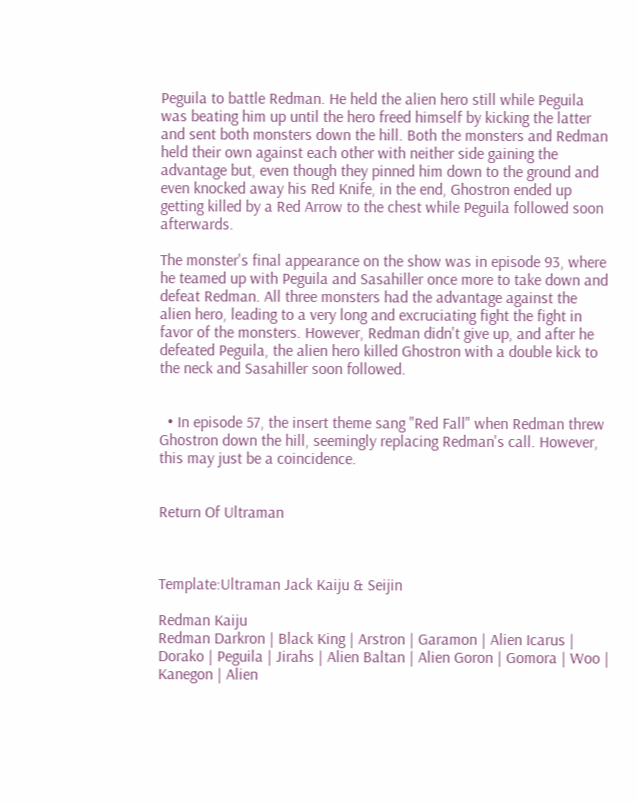Peguila to battle Redman. He held the alien hero still while Peguila was beating him up until the hero freed himself by kicking the latter and sent both monsters down the hill. Both the monsters and Redman held their own against each other with neither side gaining the advantage but, even though they pinned him down to the ground and even knocked away his Red Knife, in the end, Ghostron ended up getting killed by a Red Arrow to the chest while Peguila followed soon afterwards.

The monster's final appearance on the show was in episode 93, where he teamed up with Peguila and Sasahiller once more to take down and defeat Redman. All three monsters had the advantage against the alien hero, leading to a very long and excruciating fight the fight in favor of the monsters. However, Redman didn't give up, and after he defeated Peguila, the alien hero killed Ghostron with a double kick to the neck and Sasahiller soon followed.


  • In episode 57, the insert theme sang "Red Fall" when Redman threw Ghostron down the hill, seemingly replacing Redman's call. However, this may just be a coincidence.


Return Of Ultraman



Template:Ultraman Jack Kaiju & Seijin

Redman Kaiju
Redman Darkron | Black King | Arstron | Garamon | Alien Icarus | Dorako | Peguila | Jirahs | Alien Baltan | Alien Goron | Gomora | Woo | Kanegon | Alien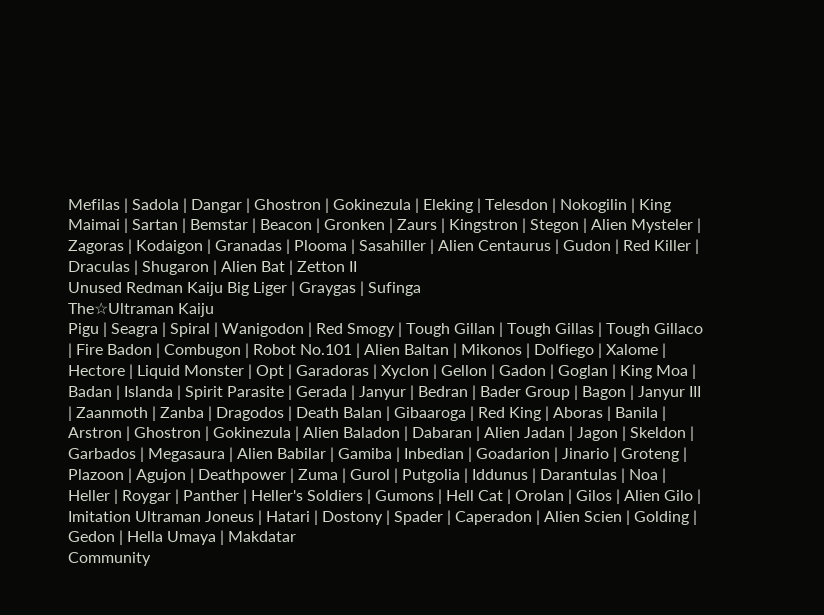Mefilas | Sadola | Dangar | Ghostron | Gokinezula | Eleking | Telesdon | Nokogilin | King Maimai | Sartan | Bemstar | Beacon | Gronken | Zaurs | Kingstron | Stegon | Alien Mysteler | Zagoras | Kodaigon | Granadas | Plooma | Sasahiller | Alien Centaurus | Gudon | Red Killer | Draculas | Shugaron | Alien Bat | Zetton II
Unused Redman Kaiju Big Liger | Graygas | Sufinga
The☆Ultraman Kaiju
Pigu | Seagra | Spiral | Wanigodon | Red Smogy | Tough Gillan | Tough Gillas | Tough Gillaco | Fire Badon | Combugon | Robot No.101 | Alien Baltan | Mikonos | Dolfiego | Xalome | Hectore | Liquid Monster | Opt | Garadoras | Xyclon | Gellon | Gadon | Goglan | King Moa | Badan | Islanda | Spirit Parasite | Gerada | Janyur | Bedran | Bader Group | Bagon | Janyur III | Zaanmoth | Zanba | Dragodos | Death Balan | Gibaaroga | Red King | Aboras | Banila | Arstron | Ghostron | Gokinezula | Alien Baladon | Dabaran | Alien Jadan | Jagon | Skeldon | Garbados | Megasaura | Alien Babilar | Gamiba | Inbedian | Goadarion | Jinario | Groteng | Plazoon | Agujon | Deathpower | Zuma | Gurol | Putgolia | Iddunus | Darantulas | Noa | Heller | Roygar | Panther | Heller's Soldiers | Gumons | Hell Cat | Orolan | Gilos | Alien Gilo | Imitation Ultraman Joneus | Hatari | Dostony | Spader | Caperadon | Alien Scien | Golding | Gedon | Hella Umaya | Makdatar
Community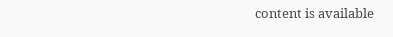content is available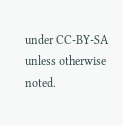under CC-BY-SA unless otherwise noted.